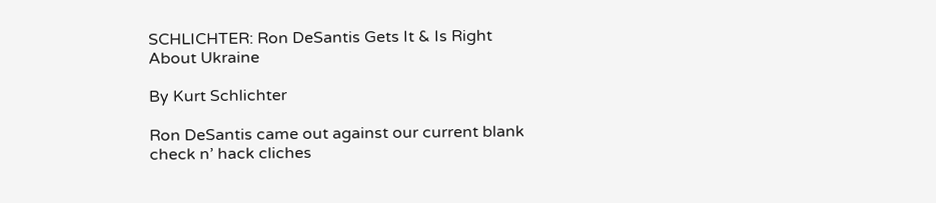SCHLICHTER: Ron DeSantis Gets It & Is Right About Ukraine

By Kurt Schlichter

Ron DeSantis came out against our current blank check n’ hack cliches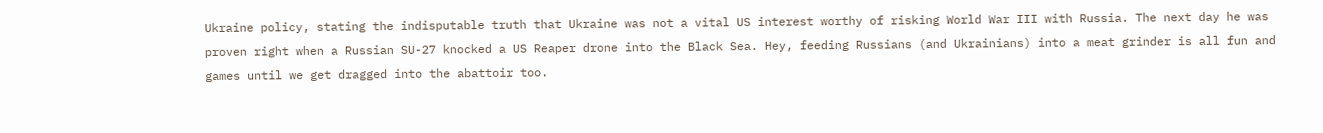Ukraine policy, stating the indisputable truth that Ukraine was not a vital US interest worthy of risking World War III with Russia. The next day he was proven right when a Russian SU-27 knocked a US Reaper drone into the Black Sea. Hey, feeding Russians (and Ukrainians) into a meat grinder is all fun and games until we get dragged into the abattoir too.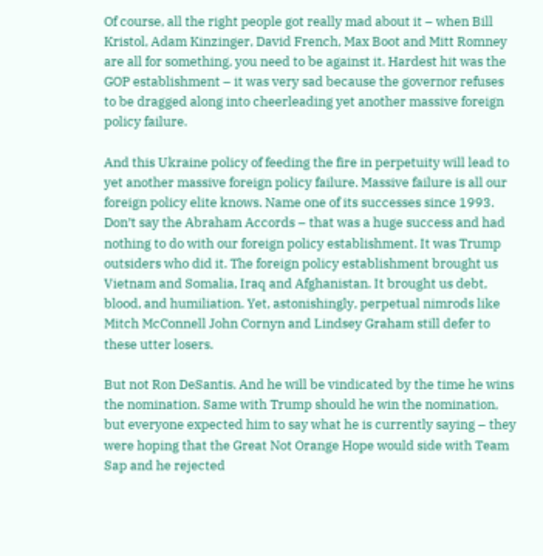Of course, all the right people got really mad about it – when Bill Kristol, Adam Kinzinger, David French, Max Boot and Mitt Romney are all for something, you need to be against it. Hardest hit was the GOP establishment – it was very sad because the governor refuses to be dragged along into cheerleading yet another massive foreign policy failure.

And this Ukraine policy of feeding the fire in perpetuity will lead to yet another massive foreign policy failure. Massive failure is all our foreign policy elite knows. Name one of its successes since 1993. Don’t say the Abraham Accords – that was a huge success and had nothing to do with our foreign policy establishment. It was Trump outsiders who did it. The foreign policy establishment brought us Vietnam and Somalia, Iraq and Afghanistan. It brought us debt, blood, and humiliation. Yet, astonishingly, perpetual nimrods like Mitch McConnell John Cornyn and Lindsey Graham still defer to these utter losers.

But not Ron DeSantis. And he will be vindicated by the time he wins the nomination. Same with Trump should he win the nomination, but everyone expected him to say what he is currently saying – they were hoping that the Great Not Orange Hope would side with Team Sap and he rejected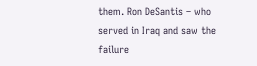them. Ron DeSantis – who served in Iraq and saw the failure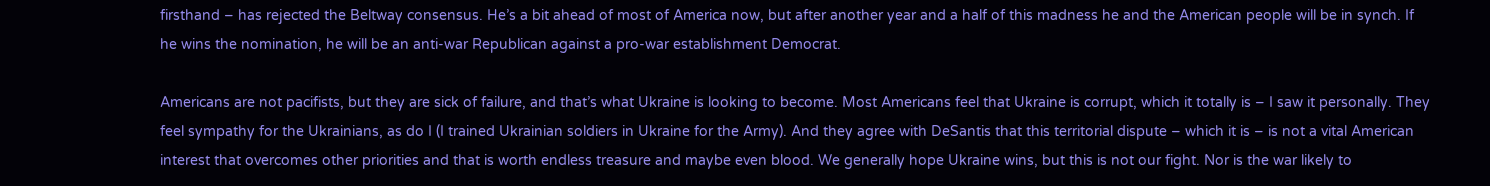firsthand – has rejected the Beltway consensus. He’s a bit ahead of most of America now, but after another year and a half of this madness he and the American people will be in synch. If he wins the nomination, he will be an anti-war Republican against a pro-war establishment Democrat.

Americans are not pacifists, but they are sick of failure, and that’s what Ukraine is looking to become. Most Americans feel that Ukraine is corrupt, which it totally is – I saw it personally. They feel sympathy for the Ukrainians, as do I (I trained Ukrainian soldiers in Ukraine for the Army). And they agree with DeSantis that this territorial dispute – which it is – is not a vital American interest that overcomes other priorities and that is worth endless treasure and maybe even blood. We generally hope Ukraine wins, but this is not our fight. Nor is the war likely to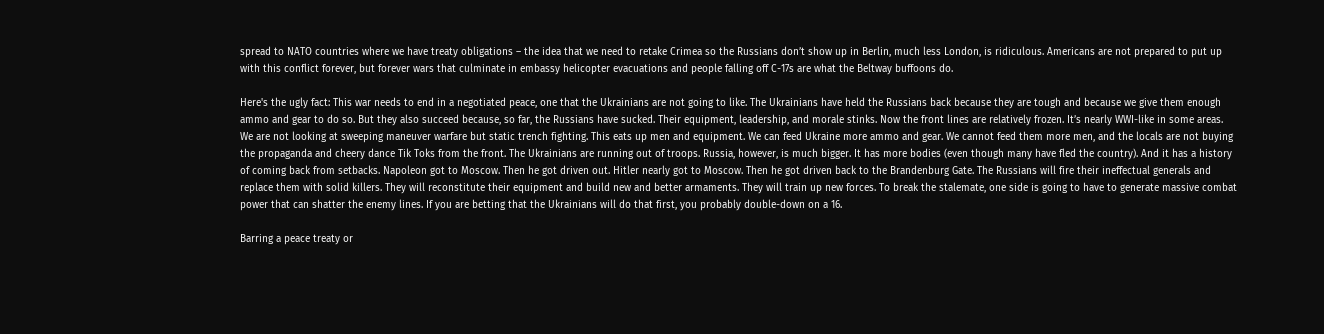spread to NATO countries where we have treaty obligations – the idea that we need to retake Crimea so the Russians don’t show up in Berlin, much less London, is ridiculous. Americans are not prepared to put up with this conflict forever, but forever wars that culminate in embassy helicopter evacuations and people falling off C-17s are what the Beltway buffoons do.

Here's the ugly fact: This war needs to end in a negotiated peace, one that the Ukrainians are not going to like. The Ukrainians have held the Russians back because they are tough and because we give them enough ammo and gear to do so. But they also succeed because, so far, the Russians have sucked. Their equipment, leadership, and morale stinks. Now the front lines are relatively frozen. It’s nearly WWI-like in some areas. We are not looking at sweeping maneuver warfare but static trench fighting. This eats up men and equipment. We can feed Ukraine more ammo and gear. We cannot feed them more men, and the locals are not buying the propaganda and cheery dance Tik Toks from the front. The Ukrainians are running out of troops. Russia, however, is much bigger. It has more bodies (even though many have fled the country). And it has a history of coming back from setbacks. Napoleon got to Moscow. Then he got driven out. Hitler nearly got to Moscow. Then he got driven back to the Brandenburg Gate. The Russians will fire their ineffectual generals and replace them with solid killers. They will reconstitute their equipment and build new and better armaments. They will train up new forces. To break the stalemate, one side is going to have to generate massive combat power that can shatter the enemy lines. If you are betting that the Ukrainians will do that first, you probably double-down on a 16.

Barring a peace treaty or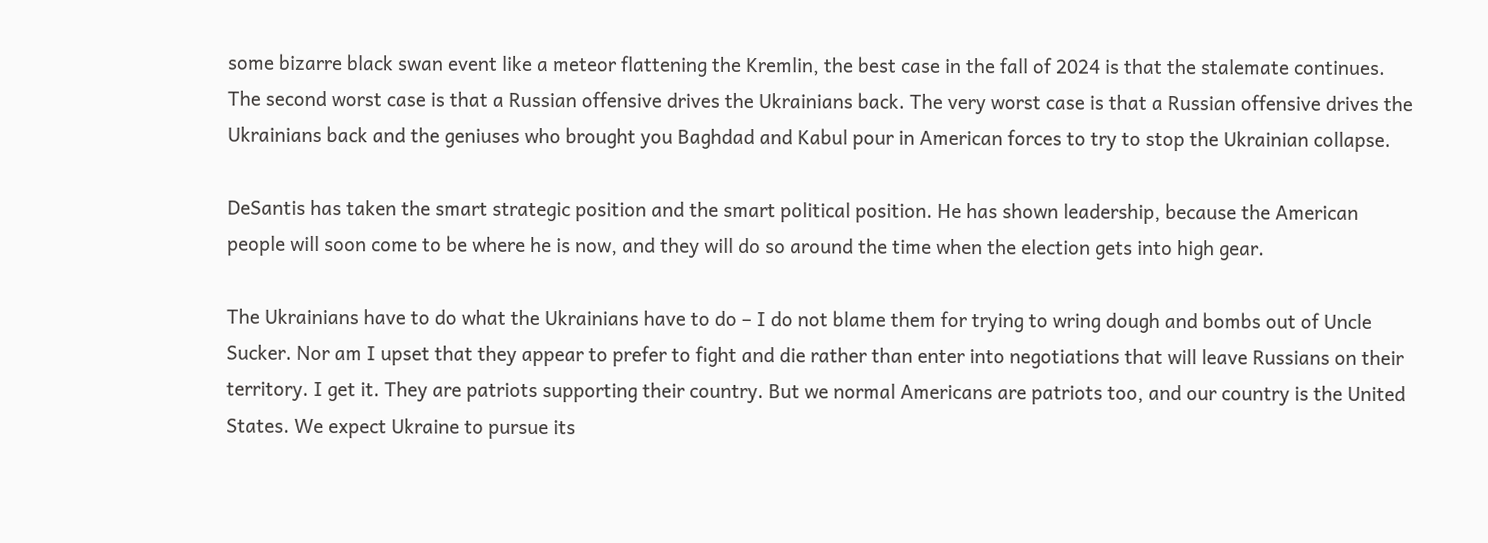some bizarre black swan event like a meteor flattening the Kremlin, the best case in the fall of 2024 is that the stalemate continues. The second worst case is that a Russian offensive drives the Ukrainians back. The very worst case is that a Russian offensive drives the Ukrainians back and the geniuses who brought you Baghdad and Kabul pour in American forces to try to stop the Ukrainian collapse.

DeSantis has taken the smart strategic position and the smart political position. He has shown leadership, because the American people will soon come to be where he is now, and they will do so around the time when the election gets into high gear.

The Ukrainians have to do what the Ukrainians have to do – I do not blame them for trying to wring dough and bombs out of Uncle Sucker. Nor am I upset that they appear to prefer to fight and die rather than enter into negotiations that will leave Russians on their territory. I get it. They are patriots supporting their country. But we normal Americans are patriots too, and our country is the United States. We expect Ukraine to pursue its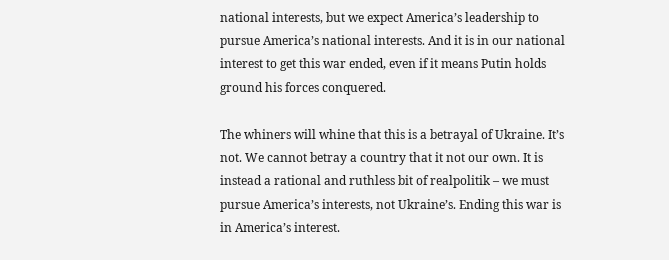national interests, but we expect America’s leadership to pursue America’s national interests. And it is in our national interest to get this war ended, even if it means Putin holds ground his forces conquered.

The whiners will whine that this is a betrayal of Ukraine. It’s not. We cannot betray a country that it not our own. It is instead a rational and ruthless bit of realpolitik – we must pursue America’s interests, not Ukraine’s. Ending this war is in America’s interest.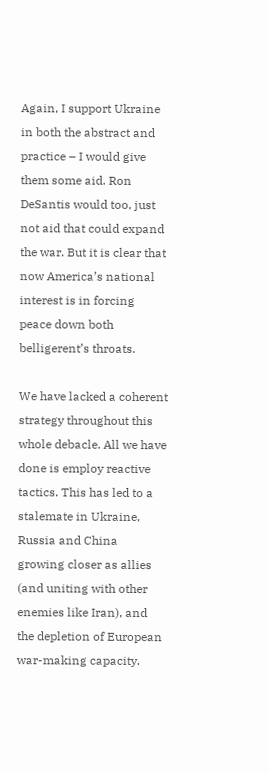Again, I support Ukraine in both the abstract and practice – I would give them some aid. Ron DeSantis would too, just not aid that could expand the war. But it is clear that now America’s national interest is in forcing peace down both belligerent’s throats.

We have lacked a coherent strategy throughout this whole debacle. All we have done is employ reactive tactics. This has led to a stalemate in Ukraine, Russia and China growing closer as allies (and uniting with other enemies like Iran), and the depletion of European war-making capacity.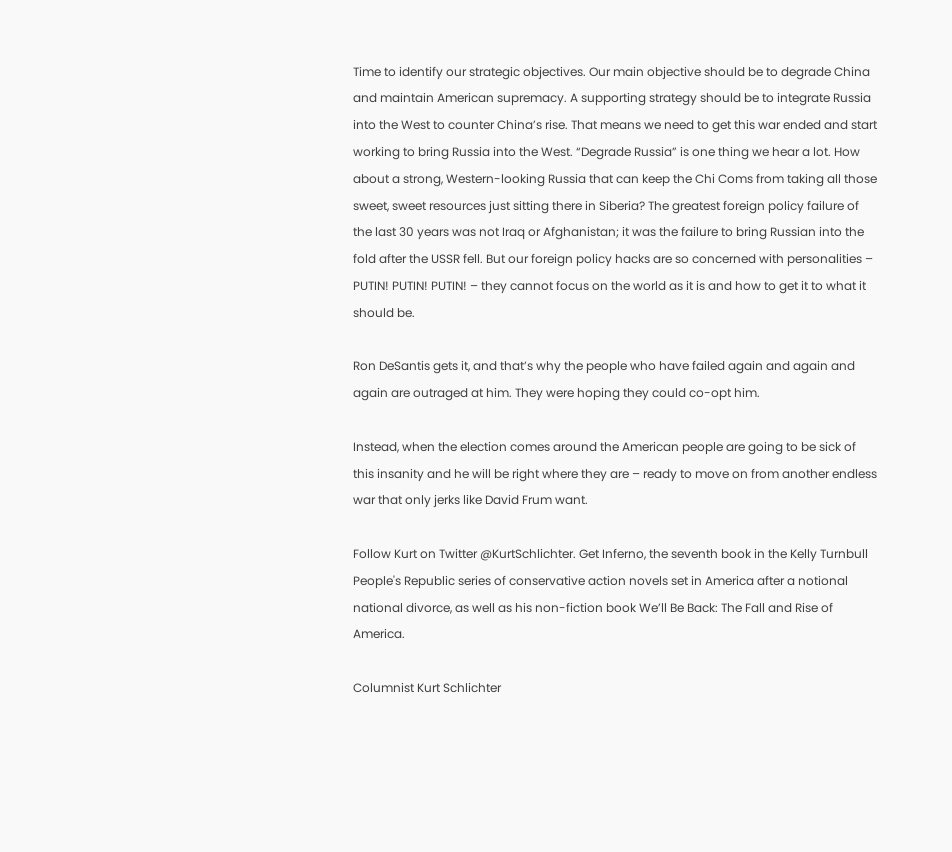Time to identify our strategic objectives. Our main objective should be to degrade China and maintain American supremacy. A supporting strategy should be to integrate Russia into the West to counter China’s rise. That means we need to get this war ended and start working to bring Russia into the West. “Degrade Russia” is one thing we hear a lot. How about a strong, Western-looking Russia that can keep the Chi Coms from taking all those sweet, sweet resources just sitting there in Siberia? The greatest foreign policy failure of the last 30 years was not Iraq or Afghanistan; it was the failure to bring Russian into the fold after the USSR fell. But our foreign policy hacks are so concerned with personalities – PUTIN! PUTIN! PUTIN! – they cannot focus on the world as it is and how to get it to what it should be.

Ron DeSantis gets it, and that’s why the people who have failed again and again and again are outraged at him. They were hoping they could co-opt him.

Instead, when the election comes around the American people are going to be sick of this insanity and he will be right where they are – ready to move on from another endless war that only jerks like David Frum want.

Follow Kurt on Twitter @KurtSchlichter. Get Inferno, the seventh book in the Kelly Turnbull People's Republic series of conservative action novels set in America after a notional national divorce, as well as his non-fiction book We’ll Be Back: The Fall and Rise of America.

Columnist Kurt Schlichter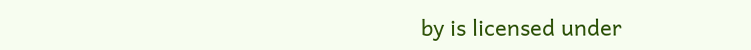by is licensed under